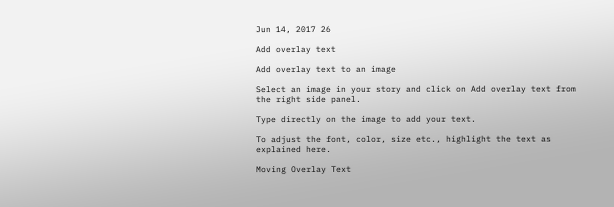Jun 14, 2017 26

Add overlay text

Add overlay text to an image

Select an image in your story and click on Add overlay text from the right side panel.

Type directly on the image to add your text.

To adjust the font, color, size etc., highlight the text as explained here.

Moving Overlay Text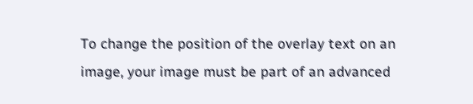To change the position of the overlay text on an image, your image must be part of an advanced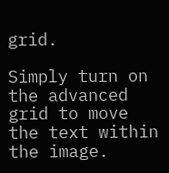grid.

Simply turn on the advanced grid to move the text within the image.